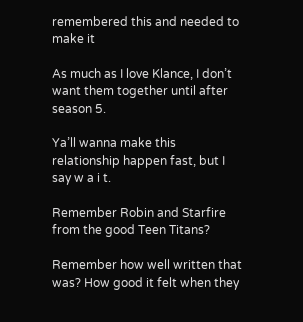remembered this and needed to make it

As much as I love Klance, I don’t want them together until after season 5.

Ya’ll wanna make this relationship happen fast, but I say w a i t.

Remember Robin and Starfire from the good Teen Titans?

Remember how well written that was? How good it felt when they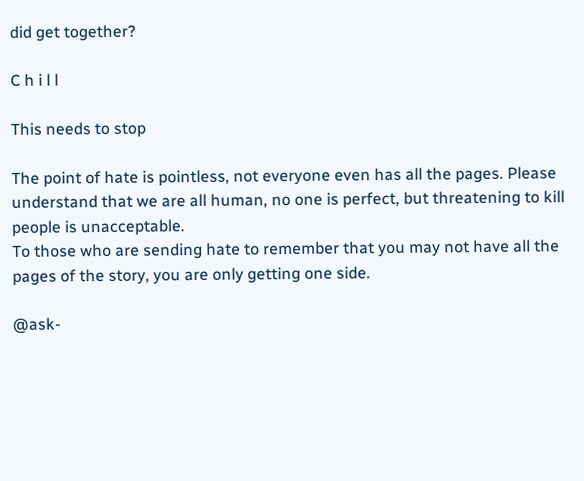did get together?

C h i l l

This needs to stop

The point of hate is pointless, not everyone even has all the pages. Please understand that we are all human, no one is perfect, but threatening to kill people is unacceptable.
To those who are sending hate to remember that you may not have all the pages of the story, you are only getting one side.

@ask-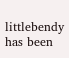littlebendy has been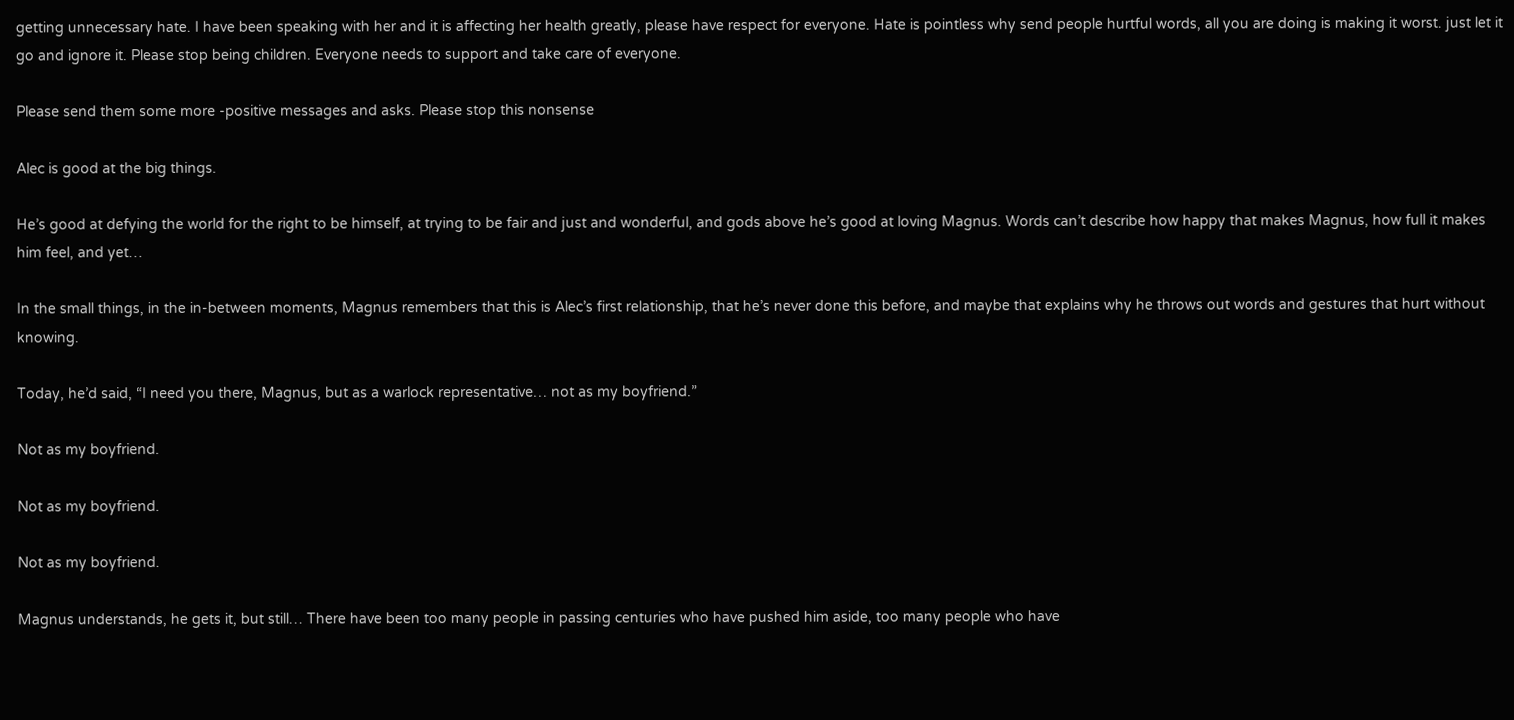getting unnecessary hate. I have been speaking with her and it is affecting her health greatly, please have respect for everyone. Hate is pointless why send people hurtful words, all you are doing is making it worst. just let it go and ignore it. Please stop being children. Everyone needs to support and take care of everyone.

Please send them some more -positive messages and asks. Please stop this nonsense

Alec is good at the big things.

He’s good at defying the world for the right to be himself, at trying to be fair and just and wonderful, and gods above he’s good at loving Magnus. Words can’t describe how happy that makes Magnus, how full it makes him feel, and yet…

In the small things, in the in-between moments, Magnus remembers that this is Alec’s first relationship, that he’s never done this before, and maybe that explains why he throws out words and gestures that hurt without knowing.

Today, he’d said, “I need you there, Magnus, but as a warlock representative… not as my boyfriend.”

Not as my boyfriend.

Not as my boyfriend.

Not as my boyfriend.

Magnus understands, he gets it, but still… There have been too many people in passing centuries who have pushed him aside, too many people who have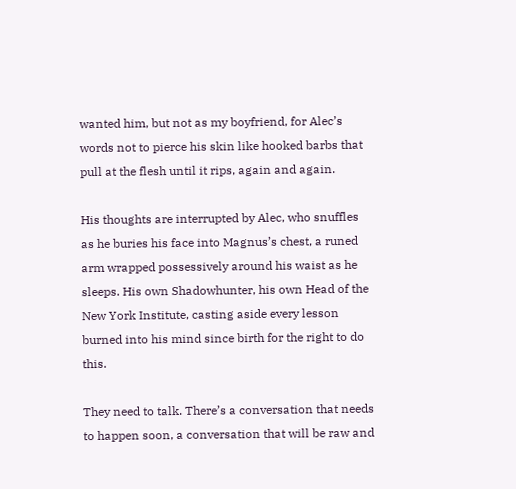wanted him, but not as my boyfriend, for Alec’s words not to pierce his skin like hooked barbs that pull at the flesh until it rips, again and again.

His thoughts are interrupted by Alec, who snuffles as he buries his face into Magnus’s chest, a runed arm wrapped possessively around his waist as he sleeps. His own Shadowhunter, his own Head of the New York Institute, casting aside every lesson burned into his mind since birth for the right to do this.

They need to talk. There’s a conversation that needs to happen soon, a conversation that will be raw and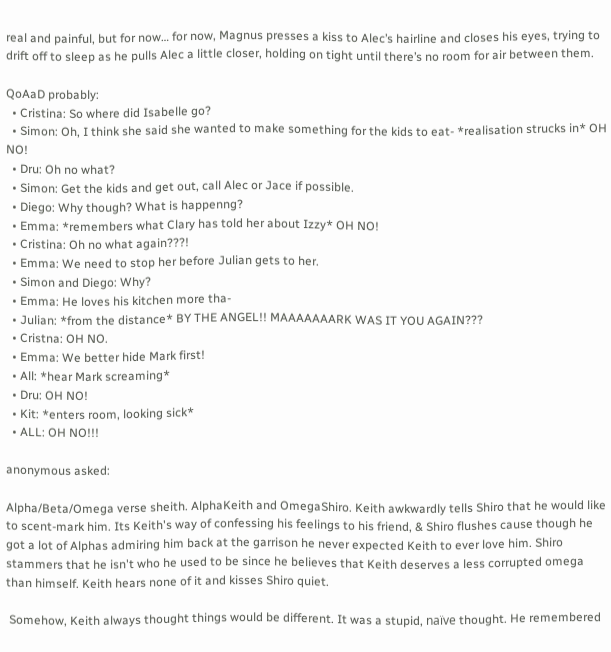real and painful, but for now… for now, Magnus presses a kiss to Alec’s hairline and closes his eyes, trying to drift off to sleep as he pulls Alec a little closer, holding on tight until there’s no room for air between them.

QoAaD probably:
  • Cristina: So where did Isabelle go?
  • Simon: Oh, I think she said she wanted to make something for the kids to eat- *realisation strucks in* OH NO!
  • Dru: Oh no what?
  • Simon: Get the kids and get out, call Alec or Jace if possible.
  • Diego: Why though? What is happenng?
  • Emma: *remembers what Clary has told her about Izzy* OH NO!
  • Cristina: Oh no what again???!
  • Emma: We need to stop her before Julian gets to her.
  • Simon and Diego: Why?
  • Emma: He loves his kitchen more tha-
  • Julian: *from the distance* BY THE ANGEL!! MAAAAAAARK WAS IT YOU AGAIN???
  • Cristna: OH NO.
  • Emma: We better hide Mark first!
  • All: *hear Mark screaming*
  • Dru: OH NO!
  • Kit: *enters room, looking sick*
  • ALL: OH NO!!!

anonymous asked:

Alpha/Beta/Omega verse sheith. AlphaKeith and OmegaShiro. Keith awkwardly tells Shiro that he would like to scent-mark him. Its Keith's way of confessing his feelings to his friend, & Shiro flushes cause though he got a lot of Alphas admiring him back at the garrison he never expected Keith to ever love him. Shiro stammers that he isn't who he used to be since he believes that Keith deserves a less corrupted omega than himself. Keith hears none of it and kisses Shiro quiet.

 Somehow, Keith always thought things would be different. It was a stupid, naïve thought. He remembered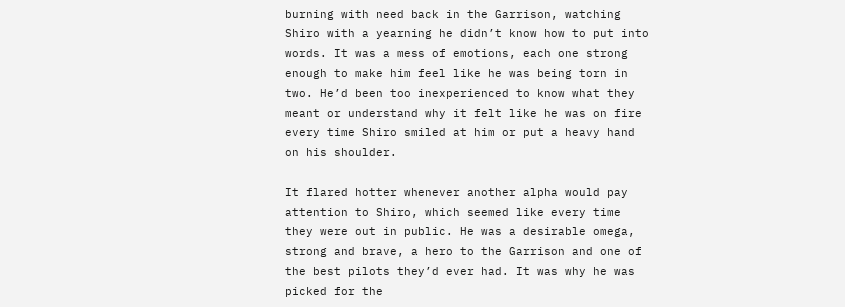burning with need back in the Garrison, watching Shiro with a yearning he didn’t know how to put into words. It was a mess of emotions, each one strong enough to make him feel like he was being torn in two. He’d been too inexperienced to know what they meant or understand why it felt like he was on fire every time Shiro smiled at him or put a heavy hand on his shoulder.

It flared hotter whenever another alpha would pay attention to Shiro, which seemed like every time they were out in public. He was a desirable omega, strong and brave, a hero to the Garrison and one of the best pilots they’d ever had. It was why he was picked for the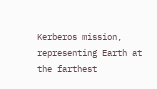Kerberos mission, representing Earth at the farthest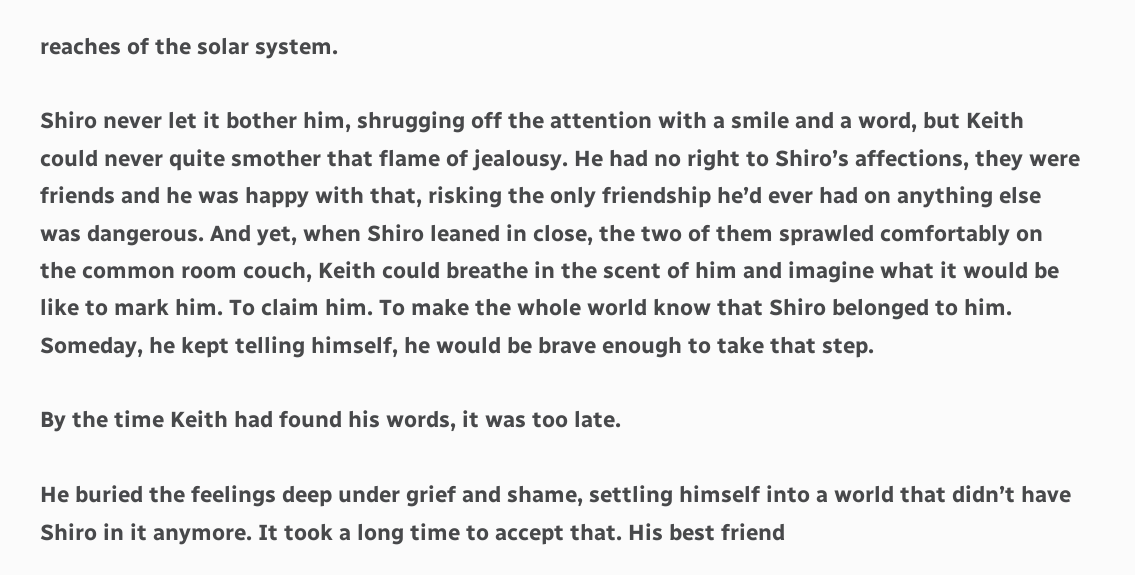reaches of the solar system.

Shiro never let it bother him, shrugging off the attention with a smile and a word, but Keith could never quite smother that flame of jealousy. He had no right to Shiro’s affections, they were friends and he was happy with that, risking the only friendship he’d ever had on anything else was dangerous. And yet, when Shiro leaned in close, the two of them sprawled comfortably on the common room couch, Keith could breathe in the scent of him and imagine what it would be like to mark him. To claim him. To make the whole world know that Shiro belonged to him. Someday, he kept telling himself, he would be brave enough to take that step.

By the time Keith had found his words, it was too late.

He buried the feelings deep under grief and shame, settling himself into a world that didn’t have Shiro in it anymore. It took a long time to accept that. His best friend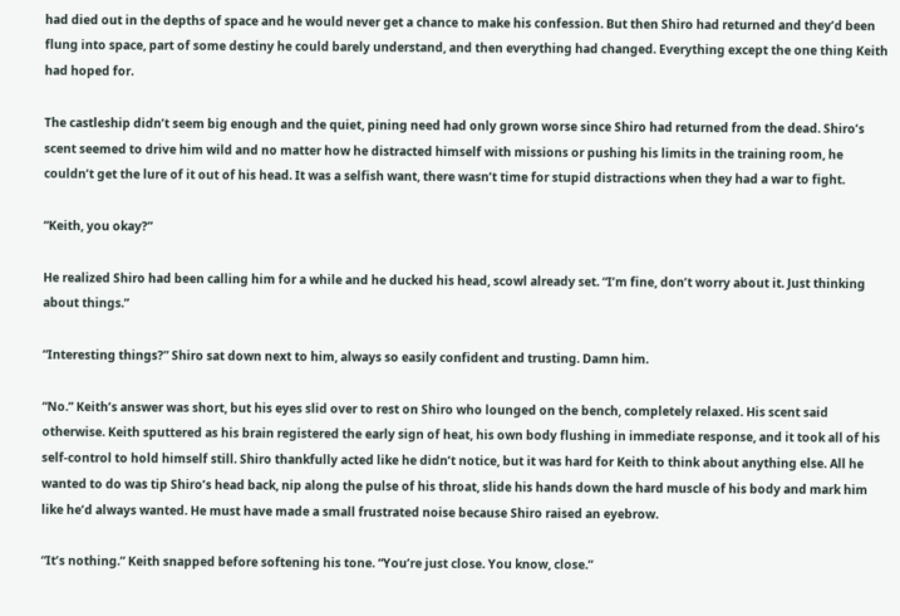had died out in the depths of space and he would never get a chance to make his confession. But then Shiro had returned and they’d been flung into space, part of some destiny he could barely understand, and then everything had changed. Everything except the one thing Keith had hoped for.

The castleship didn’t seem big enough and the quiet, pining need had only grown worse since Shiro had returned from the dead. Shiro’s scent seemed to drive him wild and no matter how he distracted himself with missions or pushing his limits in the training room, he couldn’t get the lure of it out of his head. It was a selfish want, there wasn’t time for stupid distractions when they had a war to fight.

“Keith, you okay?”

He realized Shiro had been calling him for a while and he ducked his head, scowl already set. “I’m fine, don’t worry about it. Just thinking about things.”

“Interesting things?” Shiro sat down next to him, always so easily confident and trusting. Damn him.

“No.” Keith’s answer was short, but his eyes slid over to rest on Shiro who lounged on the bench, completely relaxed. His scent said otherwise. Keith sputtered as his brain registered the early sign of heat, his own body flushing in immediate response, and it took all of his self-control to hold himself still. Shiro thankfully acted like he didn’t notice, but it was hard for Keith to think about anything else. All he wanted to do was tip Shiro’s head back, nip along the pulse of his throat, slide his hands down the hard muscle of his body and mark him like he’d always wanted. He must have made a small frustrated noise because Shiro raised an eyebrow.

“It’s nothing.” Keith snapped before softening his tone. “You’re just close. You know, close.”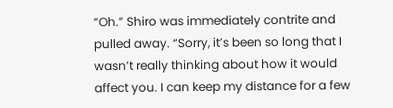“Oh.” Shiro was immediately contrite and pulled away. “Sorry, it’s been so long that I wasn’t really thinking about how it would affect you. I can keep my distance for a few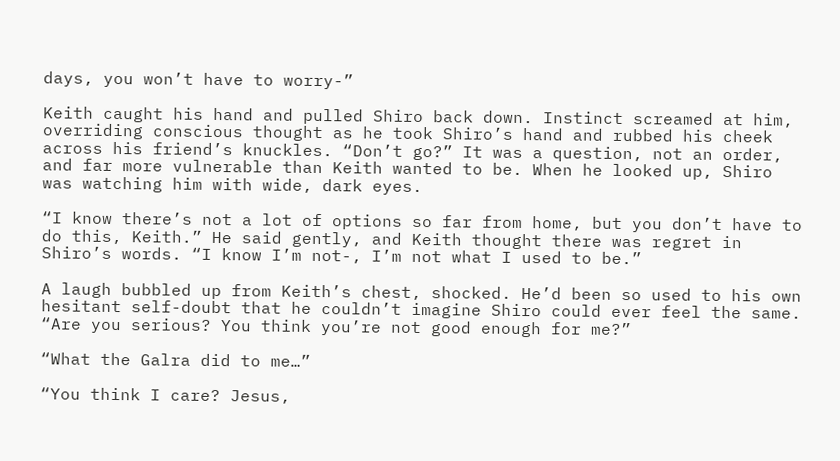days, you won’t have to worry-”

Keith caught his hand and pulled Shiro back down. Instinct screamed at him, overriding conscious thought as he took Shiro’s hand and rubbed his cheek across his friend’s knuckles. “Don’t go?” It was a question, not an order, and far more vulnerable than Keith wanted to be. When he looked up, Shiro was watching him with wide, dark eyes.

“I know there’s not a lot of options so far from home, but you don’t have to do this, Keith.” He said gently, and Keith thought there was regret in Shiro’s words. “I know I’m not-, I’m not what I used to be.”

A laugh bubbled up from Keith’s chest, shocked. He’d been so used to his own hesitant self-doubt that he couldn’t imagine Shiro could ever feel the same. “Are you serious? You think you’re not good enough for me?”

“What the Galra did to me…”

“You think I care? Jesus,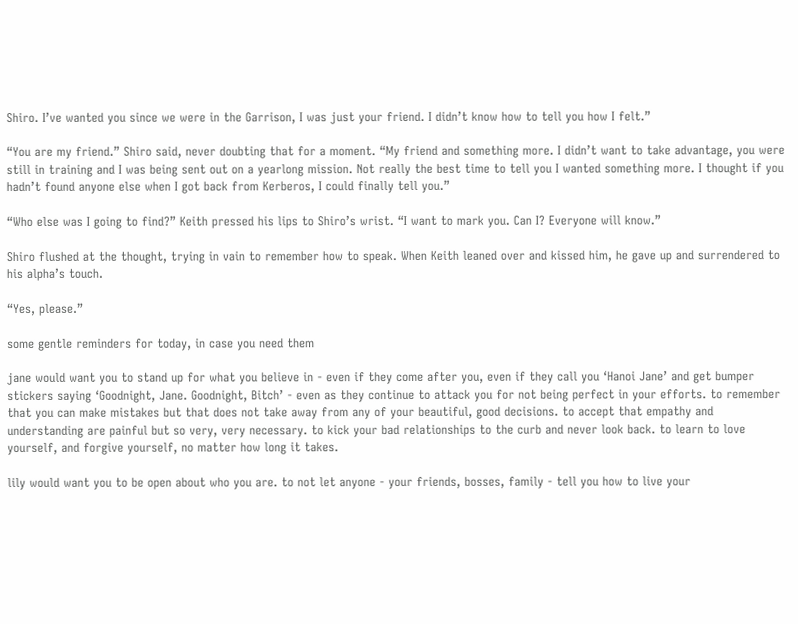Shiro. I’ve wanted you since we were in the Garrison, I was just your friend. I didn’t know how to tell you how I felt.”

“You are my friend.” Shiro said, never doubting that for a moment. “My friend and something more. I didn’t want to take advantage, you were still in training and I was being sent out on a yearlong mission. Not really the best time to tell you I wanted something more. I thought if you hadn’t found anyone else when I got back from Kerberos, I could finally tell you.”

“Who else was I going to find?” Keith pressed his lips to Shiro’s wrist. “I want to mark you. Can I? Everyone will know.”

Shiro flushed at the thought, trying in vain to remember how to speak. When Keith leaned over and kissed him, he gave up and surrendered to his alpha’s touch.

“Yes, please.”

some gentle reminders for today, in case you need them

jane would want you to stand up for what you believe in - even if they come after you, even if they call you ‘Hanoi Jane’ and get bumper stickers saying ‘Goodnight, Jane. Goodnight, Bitch’ - even as they continue to attack you for not being perfect in your efforts. to remember that you can make mistakes but that does not take away from any of your beautiful, good decisions. to accept that empathy and understanding are painful but so very, very necessary. to kick your bad relationships to the curb and never look back. to learn to love yourself, and forgive yourself, no matter how long it takes.

lily would want you to be open about who you are. to not let anyone - your friends, bosses, family - tell you how to live your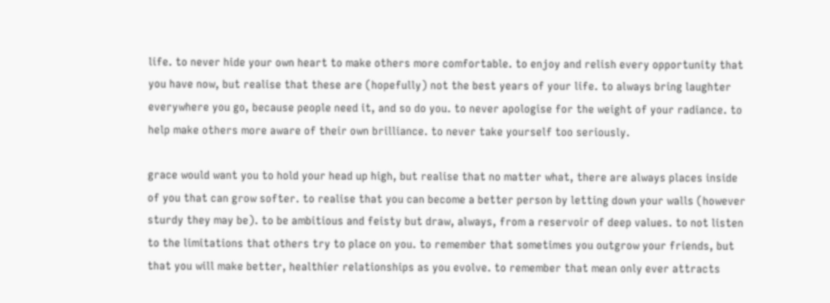life. to never hide your own heart to make others more comfortable. to enjoy and relish every opportunity that you have now, but realise that these are (hopefully) not the best years of your life. to always bring laughter everywhere you go, because people need it, and so do you. to never apologise for the weight of your radiance. to help make others more aware of their own brilliance. to never take yourself too seriously.

grace would want you to hold your head up high, but realise that no matter what, there are always places inside of you that can grow softer. to realise that you can become a better person by letting down your walls (however sturdy they may be). to be ambitious and feisty but draw, always, from a reservoir of deep values. to not listen to the limitations that others try to place on you. to remember that sometimes you outgrow your friends, but that you will make better, healthier relationships as you evolve. to remember that mean only ever attracts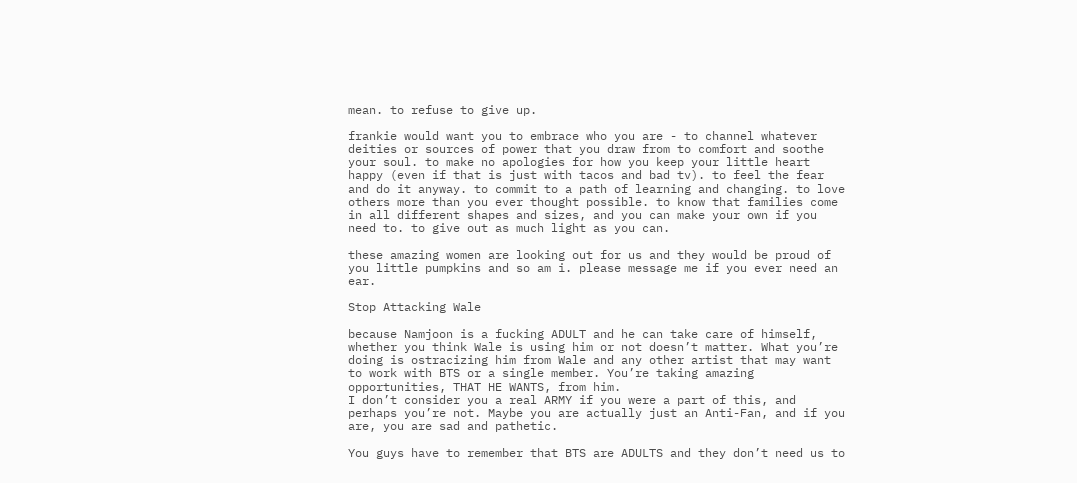mean. to refuse to give up.

frankie would want you to embrace who you are - to channel whatever deities or sources of power that you draw from to comfort and soothe your soul. to make no apologies for how you keep your little heart happy (even if that is just with tacos and bad tv). to feel the fear and do it anyway. to commit to a path of learning and changing. to love others more than you ever thought possible. to know that families come in all different shapes and sizes, and you can make your own if you need to. to give out as much light as you can.

these amazing women are looking out for us and they would be proud of you little pumpkins and so am i. please message me if you ever need an ear.

Stop Attacking Wale

because Namjoon is a fucking ADULT and he can take care of himself, whether you think Wale is using him or not doesn’t matter. What you’re doing is ostracizing him from Wale and any other artist that may want to work with BTS or a single member. You’re taking amazing opportunities, THAT HE WANTS, from him.
I don’t consider you a real ARMY if you were a part of this, and perhaps you’re not. Maybe you are actually just an Anti-Fan, and if you are, you are sad and pathetic.

You guys have to remember that BTS are ADULTS and they don’t need us to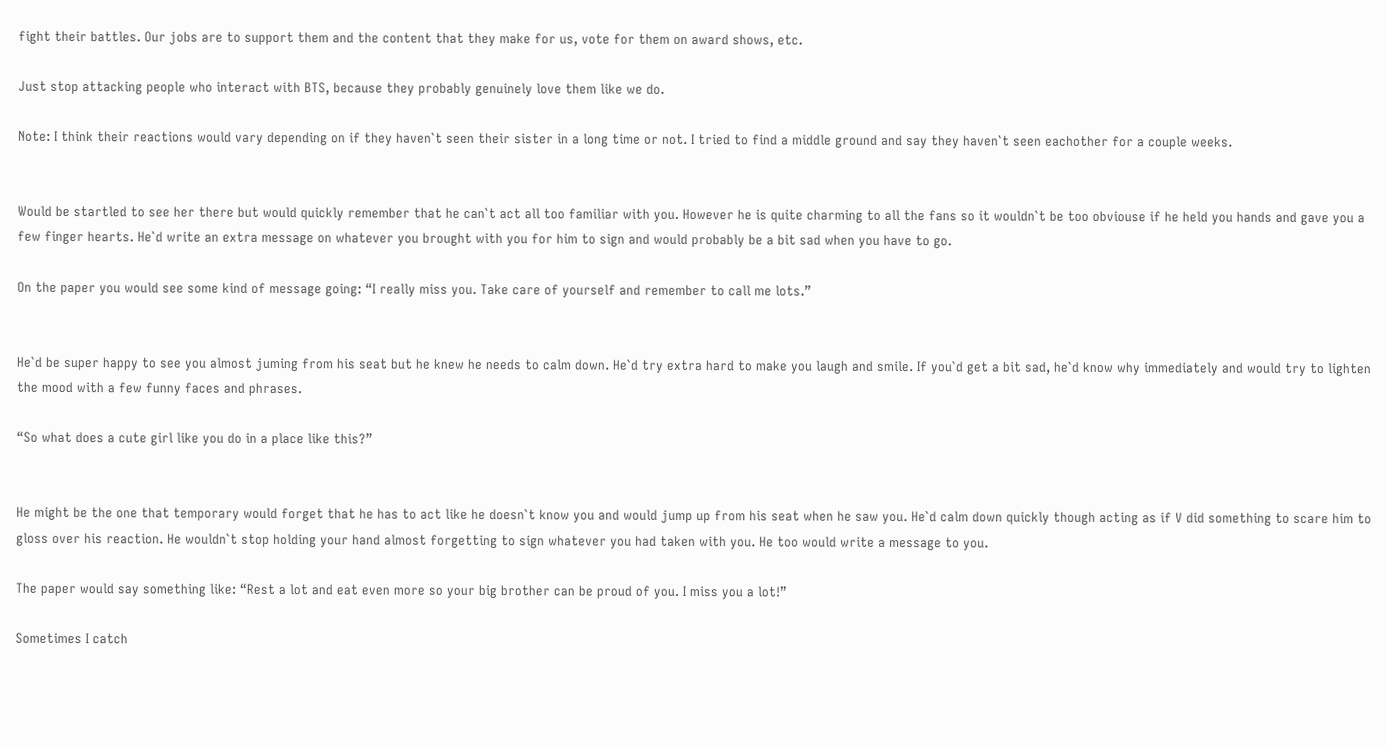fight their battles. Our jobs are to support them and the content that they make for us, vote for them on award shows, etc.

Just stop attacking people who interact with BTS, because they probably genuinely love them like we do.

Note: I think their reactions would vary depending on if they haven`t seen their sister in a long time or not. I tried to find a middle ground and say they haven`t seen eachother for a couple weeks.


Would be startled to see her there but would quickly remember that he can`t act all too familiar with you. However he is quite charming to all the fans so it wouldn`t be too obviouse if he held you hands and gave you a few finger hearts. He`d write an extra message on whatever you brought with you for him to sign and would probably be a bit sad when you have to go.

On the paper you would see some kind of message going: “I really miss you. Take care of yourself and remember to call me lots.”


He`d be super happy to see you almost juming from his seat but he knew he needs to calm down. He`d try extra hard to make you laugh and smile. If you`d get a bit sad, he`d know why immediately and would try to lighten the mood with a few funny faces and phrases.

“So what does a cute girl like you do in a place like this?”


He might be the one that temporary would forget that he has to act like he doesn`t know you and would jump up from his seat when he saw you. He`d calm down quickly though acting as if V did something to scare him to gloss over his reaction. He wouldn`t stop holding your hand almost forgetting to sign whatever you had taken with you. He too would write a message to you.

The paper would say something like: “Rest a lot and eat even more so your big brother can be proud of you. I miss you a lot!”

Sometimes I catch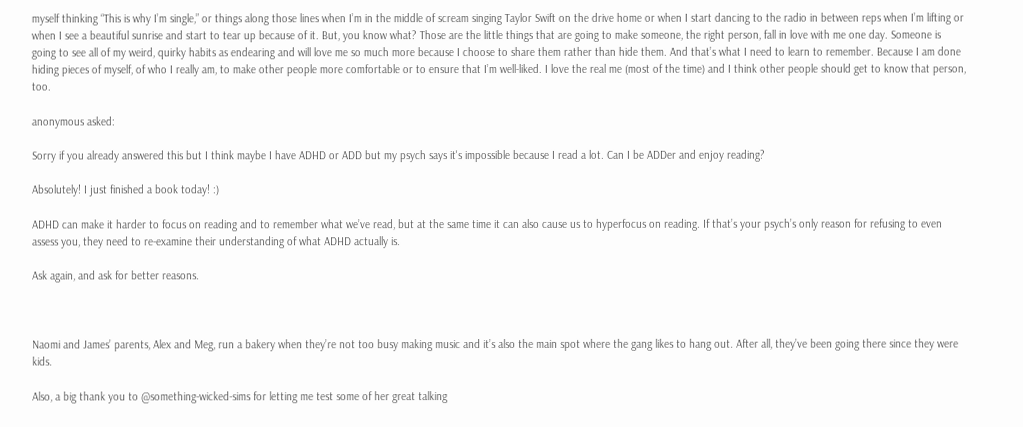myself thinking “This is why I’m single,” or things along those lines when I’m in the middle of scream singing Taylor Swift on the drive home or when I start dancing to the radio in between reps when I’m lifting or when I see a beautiful sunrise and start to tear up because of it. But, you know what? Those are the little things that are going to make someone, the right person, fall in love with me one day. Someone is going to see all of my weird, quirky habits as endearing and will love me so much more because I choose to share them rather than hide them. And that’s what I need to learn to remember. Because I am done hiding pieces of myself, of who I really am, to make other people more comfortable or to ensure that I’m well-liked. I love the real me (most of the time) and I think other people should get to know that person, too.

anonymous asked:

Sorry if you already answered this but I think maybe I have ADHD or ADD but my psych says it's impossible because I read a lot. Can I be ADDer and enjoy reading?

Absolutely! I just finished a book today! :)

ADHD can make it harder to focus on reading and to remember what we’ve read, but at the same time it can also cause us to hyperfocus on reading. If that’s your psych’s only reason for refusing to even assess you, they need to re-examine their understanding of what ADHD actually is.

Ask again, and ask for better reasons.



Naomi and James’ parents, Alex and Meg, run a bakery when they’re not too busy making music and it’s also the main spot where the gang likes to hang out. After all, they’ve been going there since they were kids.

Also, a big thank you to @something-wicked-sims for letting me test some of her great talking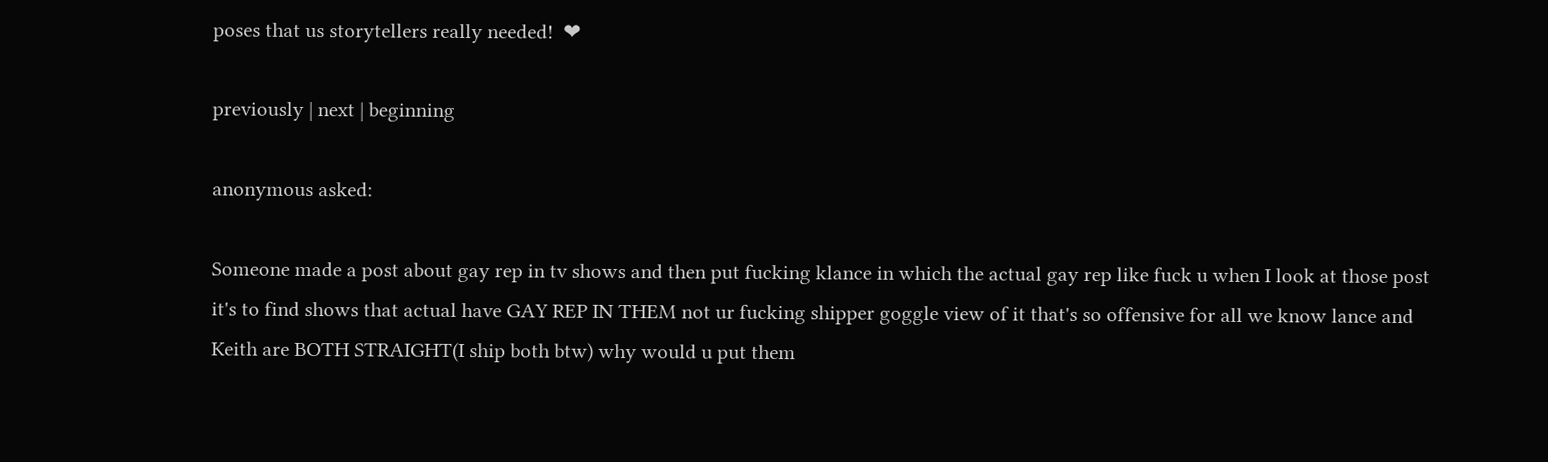poses that us storytellers really needed!  ❤

previously | next | beginning

anonymous asked:

Someone made a post about gay rep in tv shows and then put fucking klance in which the actual gay rep like fuck u when I look at those post it's to find shows that actual have GAY REP IN THEM not ur fucking shipper goggle view of it that's so offensive for all we know lance and Keith are BOTH STRAIGHT(I ship both btw) why would u put them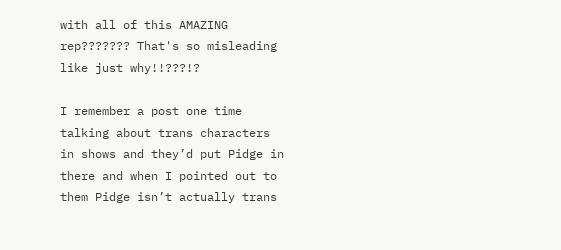with all of this AMAZING rep??????? That's so misleading like just why!!???!?

I remember a post one time talking about trans characters in shows and they’d put Pidge in there and when I pointed out to them Pidge isn’t actually trans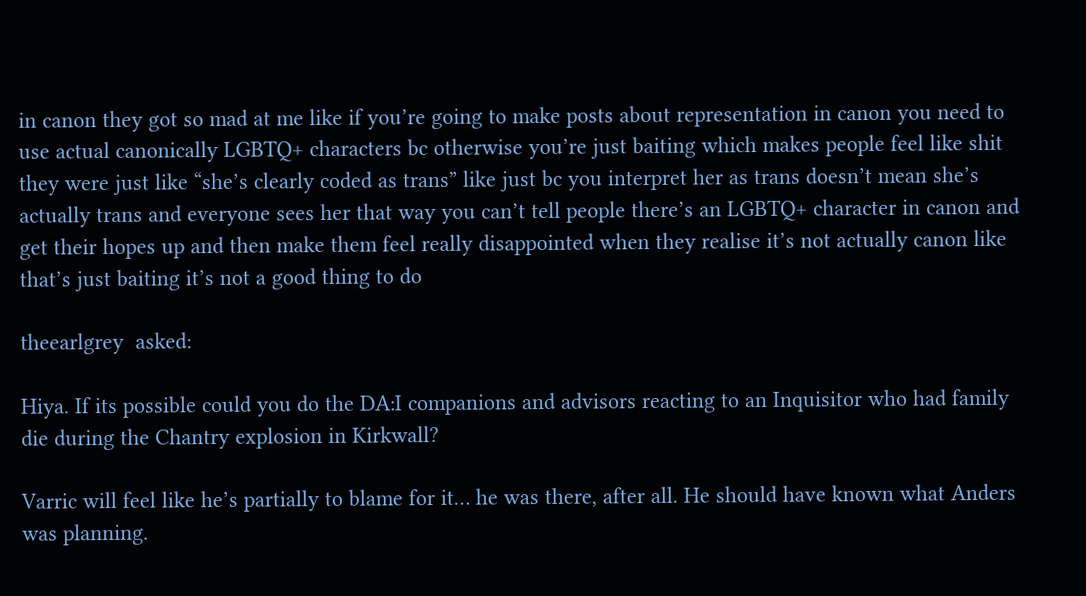in canon they got so mad at me like if you’re going to make posts about representation in canon you need to use actual canonically LGBTQ+ characters bc otherwise you’re just baiting which makes people feel like shit they were just like “she’s clearly coded as trans” like just bc you interpret her as trans doesn’t mean she’s actually trans and everyone sees her that way you can’t tell people there’s an LGBTQ+ character in canon and get their hopes up and then make them feel really disappointed when they realise it’s not actually canon like that’s just baiting it’s not a good thing to do

theearlgrey  asked:

Hiya. If its possible could you do the DA:I companions and advisors reacting to an Inquisitor who had family die during the Chantry explosion in Kirkwall?

Varric will feel like he’s partially to blame for it… he was there, after all. He should have known what Anders was planning.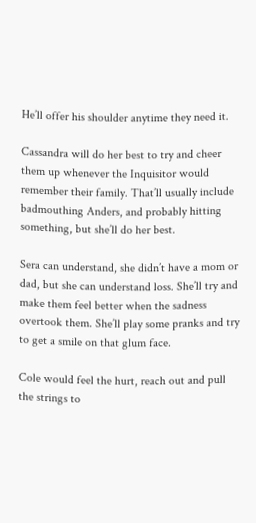He’ll offer his shoulder anytime they need it.

Cassandra will do her best to try and cheer them up whenever the Inquisitor would remember their family. That’ll usually include badmouthing Anders, and probably hitting something, but she’ll do her best.

Sera can understand, she didn’t have a mom or dad, but she can understand loss. She’ll try and make them feel better when the sadness overtook them. She’ll play some pranks and try to get a smile on that glum face.

Cole would feel the hurt, reach out and pull the strings to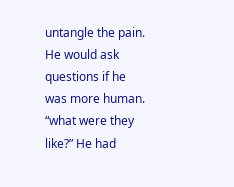untangle the pain. He would ask questions if he was more human. “what were they like?” He had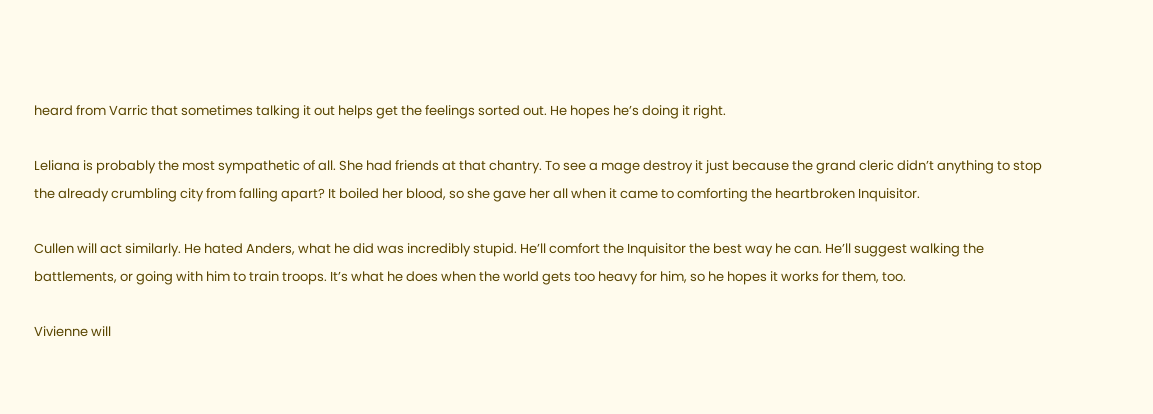heard from Varric that sometimes talking it out helps get the feelings sorted out. He hopes he’s doing it right.

Leliana is probably the most sympathetic of all. She had friends at that chantry. To see a mage destroy it just because the grand cleric didn’t anything to stop the already crumbling city from falling apart? It boiled her blood, so she gave her all when it came to comforting the heartbroken Inquisitor.

Cullen will act similarly. He hated Anders, what he did was incredibly stupid. He’ll comfort the Inquisitor the best way he can. He’ll suggest walking the battlements, or going with him to train troops. It’s what he does when the world gets too heavy for him, so he hopes it works for them, too.

Vivienne will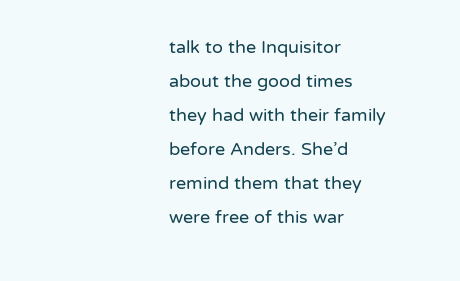talk to the Inquisitor about the good times they had with their family before Anders. She’d remind them that they were free of this war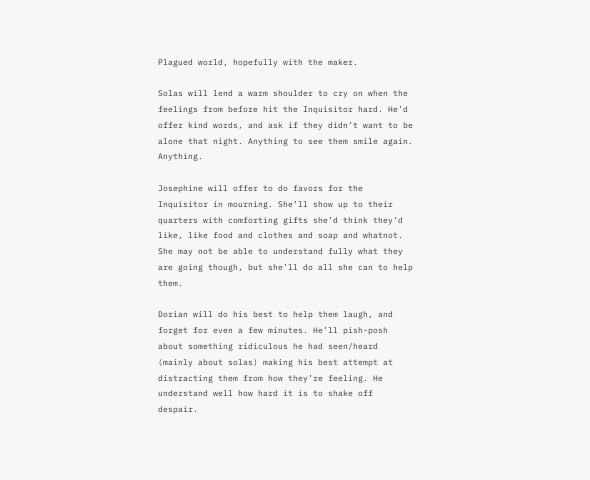Plagued world, hopefully with the maker.

Solas will lend a warm shoulder to cry on when the feelings from before hit the Inquisitor hard. He’d offer kind words, and ask if they didn’t want to be alone that night. Anything to see them smile again. Anything.

Josephine will offer to do favors for the Inquisitor in mourning. She’ll show up to their quarters with comforting gifts she’d think they’d like, like food and clothes and soap and whatnot. She may not be able to understand fully what they are going though, but she’ll do all she can to help them.

Dorian will do his best to help them laugh, and forget for even a few minutes. He’ll pish-posh about something ridiculous he had seen/heard (mainly about solas) making his best attempt at distracting them from how they’re feeling. He understand well how hard it is to shake off despair.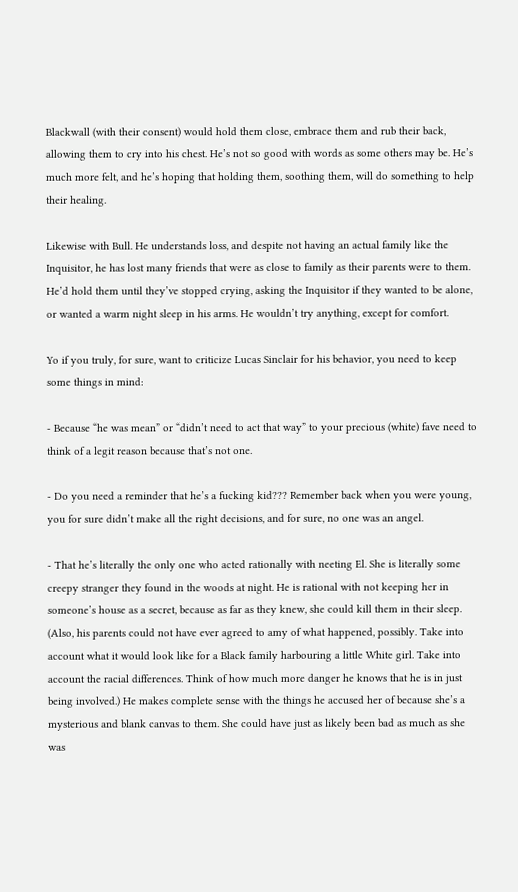Blackwall (with their consent) would hold them close, embrace them and rub their back, allowing them to cry into his chest. He’s not so good with words as some others may be. He’s much more felt, and he’s hoping that holding them, soothing them, will do something to help their healing.

Likewise with Bull. He understands loss, and despite not having an actual family like the Inquisitor, he has lost many friends that were as close to family as their parents were to them. He’d hold them until they’ve stopped crying, asking the Inquisitor if they wanted to be alone, or wanted a warm night sleep in his arms. He wouldn’t try anything, except for comfort.

Yo if you truly, for sure, want to criticize Lucas Sinclair for his behavior, you need to keep some things in mind:

- Because “he was mean” or “didn’t need to act that way” to your precious (white) fave need to think of a legit reason because that’s not one.

- Do you need a reminder that he’s a fucking kid??? Remember back when you were young, you for sure didn’t make all the right decisions, and for sure, no one was an angel.

- That he’s literally the only one who acted rationally with neeting El. She is literally some creepy stranger they found in the woods at night. He is rational with not keeping her in someone’s house as a secret, because as far as they knew, she could kill them in their sleep. (Also, his parents could not have ever agreed to amy of what happened, possibly. Take into account what it would look like for a Black family harbouring a little White girl. Take into account the racial differences. Think of how much more danger he knows that he is in just being involved.) He makes complete sense with the things he accused her of because she’s a mysterious and blank canvas to them. She could have just as likely been bad as much as she was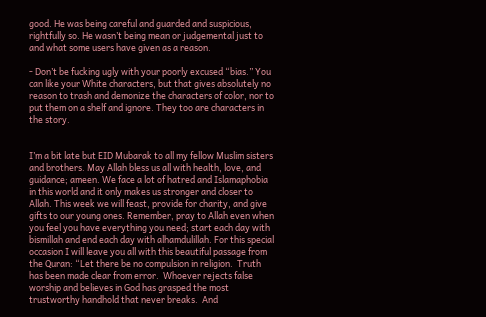good. He was being careful and guarded and suspicious, rightfully so. He wasn’t being mean or judgemental just to and what some users have given as a reason.

- Don’t be fucking ugly with your poorly excused “bias.” You can like your White characters, but that gives absolutely no reason to trash and demonize the characters of color, nor to put them on a shelf and ignore. They too are characters in the story.


I’m a bit late but EID Mubarak to all my fellow Muslim sisters and brothers. May Allah bless us all with health, love, and guidance; ameen. We face a lot of hatred and Islamaphobia in this world and it only makes us stronger and closer to Allah. This week we will feast, provide for charity, and give gifts to our young ones. Remember, pray to Allah even when you feel you have everything you need; start each day with bismillah and end each day with alhamdulillah. For this special occasion I will leave you all with this beautiful passage from the Quran: “Let there be no compulsion in religion.  Truth has been made clear from error.  Whoever rejects false worship and believes in God has grasped the most trustworthy handhold that never breaks.  And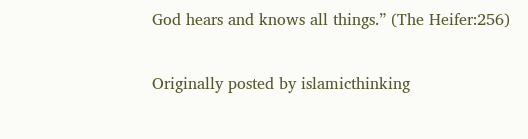God hears and knows all things.” (The Heifer:256)

Originally posted by islamicthinking